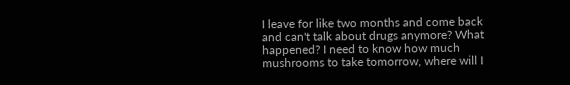I leave for like two months and come back and can't talk about drugs anymore? What happened? I need to know how much mushrooms to take tomorrow, where will I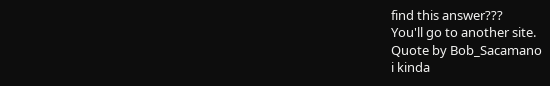find this answer???
You'll go to another site.
Quote by Bob_Sacamano
i kinda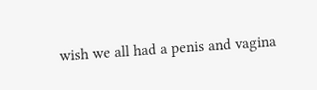wish we all had a penis and vagina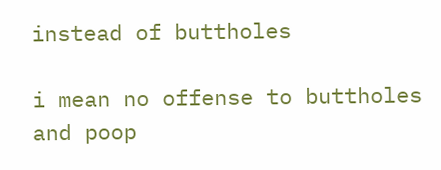instead of buttholes

i mean no offense to buttholes and poop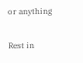or anything

Rest in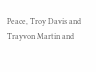Peace, Troy Davis and Trayvon Martin and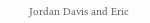Jordan Davis and Eric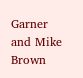Garner and Mike Brown